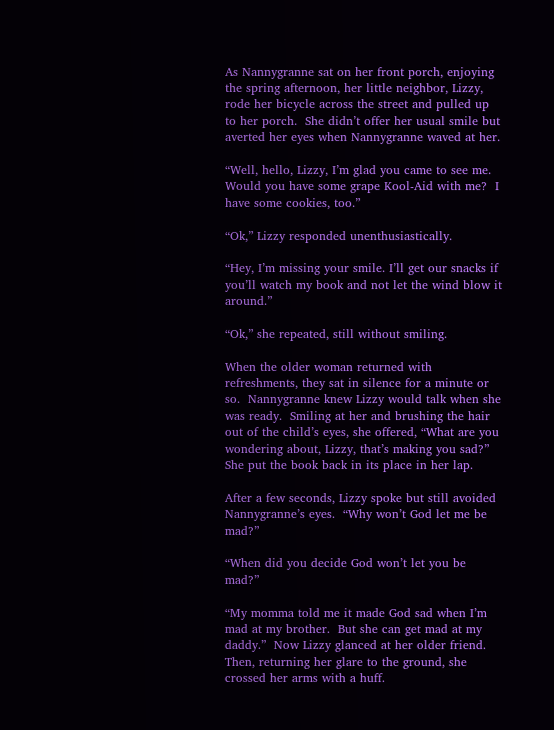As Nannygranne sat on her front porch, enjoying the spring afternoon, her little neighbor, Lizzy, rode her bicycle across the street and pulled up to her porch.  She didn’t offer her usual smile but averted her eyes when Nannygranne waved at her.

“Well, hello, Lizzy, I’m glad you came to see me.  Would you have some grape Kool-Aid with me?  I have some cookies, too.”

“Ok,” Lizzy responded unenthusiastically.

“Hey, I’m missing your smile. I’ll get our snacks if you’ll watch my book and not let the wind blow it around.”

“Ok,” she repeated, still without smiling.

When the older woman returned with refreshments, they sat in silence for a minute or so.  Nannygranne knew Lizzy would talk when she was ready.  Smiling at her and brushing the hair out of the child’s eyes, she offered, “What are you wondering about, Lizzy, that’s making you sad?” She put the book back in its place in her lap.

After a few seconds, Lizzy spoke but still avoided Nannygranne’s eyes.  “Why won’t God let me be mad?”

“When did you decide God won’t let you be mad?”

“My momma told me it made God sad when I’m mad at my brother.  But she can get mad at my daddy.”  Now Lizzy glanced at her older friend. Then, returning her glare to the ground, she crossed her arms with a huff.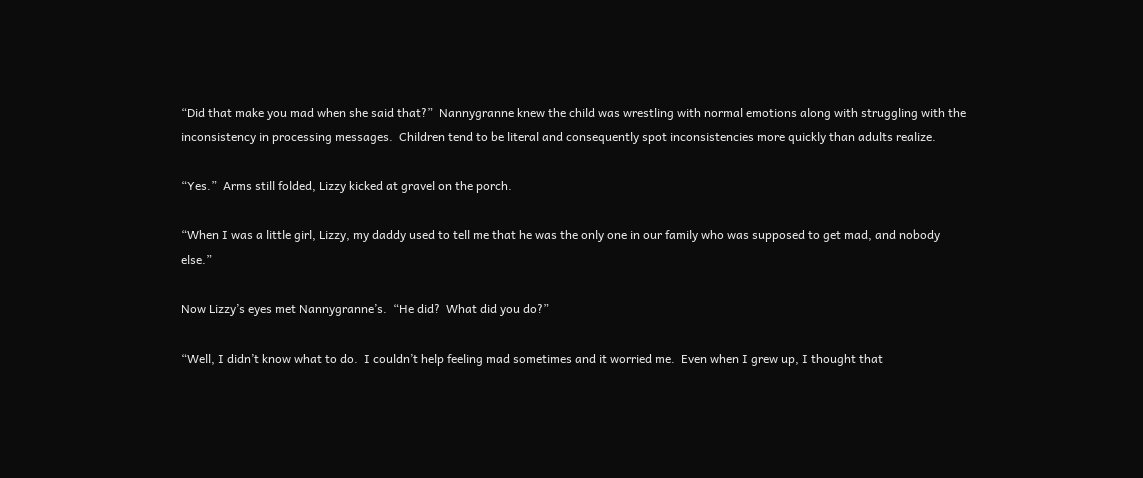“Did that make you mad when she said that?”  Nannygranne knew the child was wrestling with normal emotions along with struggling with the inconsistency in processing messages.  Children tend to be literal and consequently spot inconsistencies more quickly than adults realize.

“Yes.”  Arms still folded, Lizzy kicked at gravel on the porch.

“When I was a little girl, Lizzy, my daddy used to tell me that he was the only one in our family who was supposed to get mad, and nobody else.”

Now Lizzy’s eyes met Nannygranne’s.  “He did?  What did you do?”

“Well, I didn’t know what to do.  I couldn’t help feeling mad sometimes and it worried me.  Even when I grew up, I thought that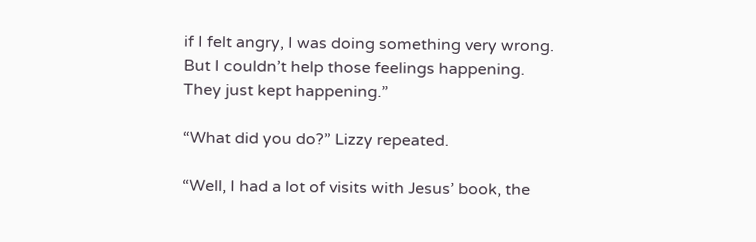if I felt angry, I was doing something very wrong.  But I couldn’t help those feelings happening.  They just kept happening.”

“What did you do?” Lizzy repeated.

“Well, I had a lot of visits with Jesus’ book, the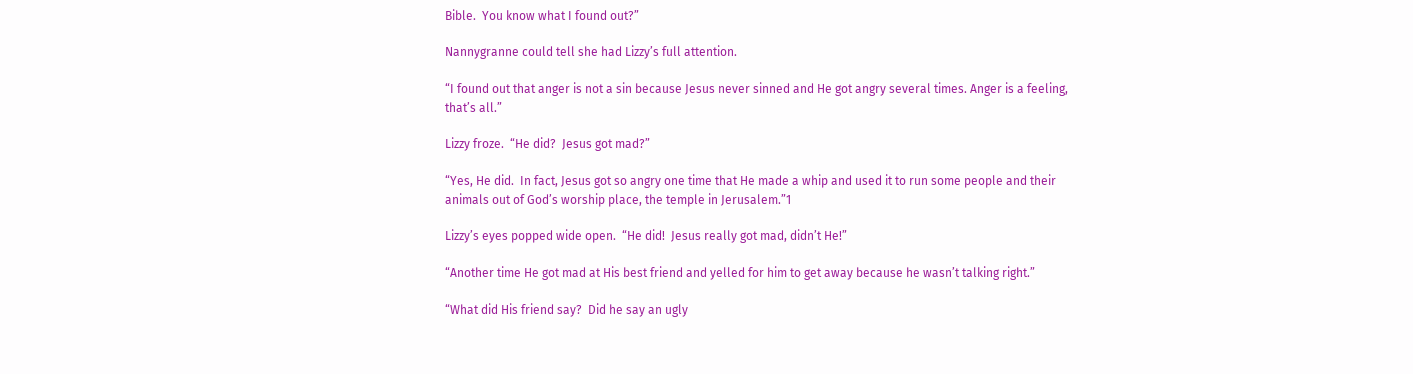Bible.  You know what I found out?”

Nannygranne could tell she had Lizzy’s full attention.

“I found out that anger is not a sin because Jesus never sinned and He got angry several times. Anger is a feeling, that’s all.”

Lizzy froze.  “He did?  Jesus got mad?”

“Yes, He did.  In fact, Jesus got so angry one time that He made a whip and used it to run some people and their animals out of God’s worship place, the temple in Jerusalem.”1

Lizzy’s eyes popped wide open.  “He did!  Jesus really got mad, didn’t He!”

“Another time He got mad at His best friend and yelled for him to get away because he wasn’t talking right.”

“What did His friend say?  Did he say an ugly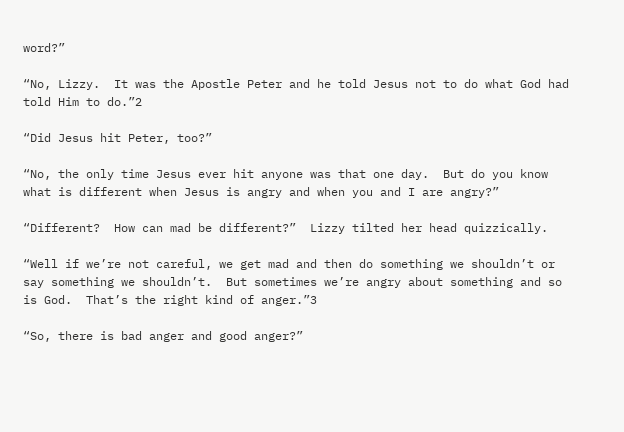word?”

“No, Lizzy.  It was the Apostle Peter and he told Jesus not to do what God had told Him to do.”2

“Did Jesus hit Peter, too?”

“No, the only time Jesus ever hit anyone was that one day.  But do you know what is different when Jesus is angry and when you and I are angry?”

“Different?  How can mad be different?”  Lizzy tilted her head quizzically.

“Well if we’re not careful, we get mad and then do something we shouldn’t or say something we shouldn’t.  But sometimes we’re angry about something and so is God.  That’s the right kind of anger.”3

“So, there is bad anger and good anger?”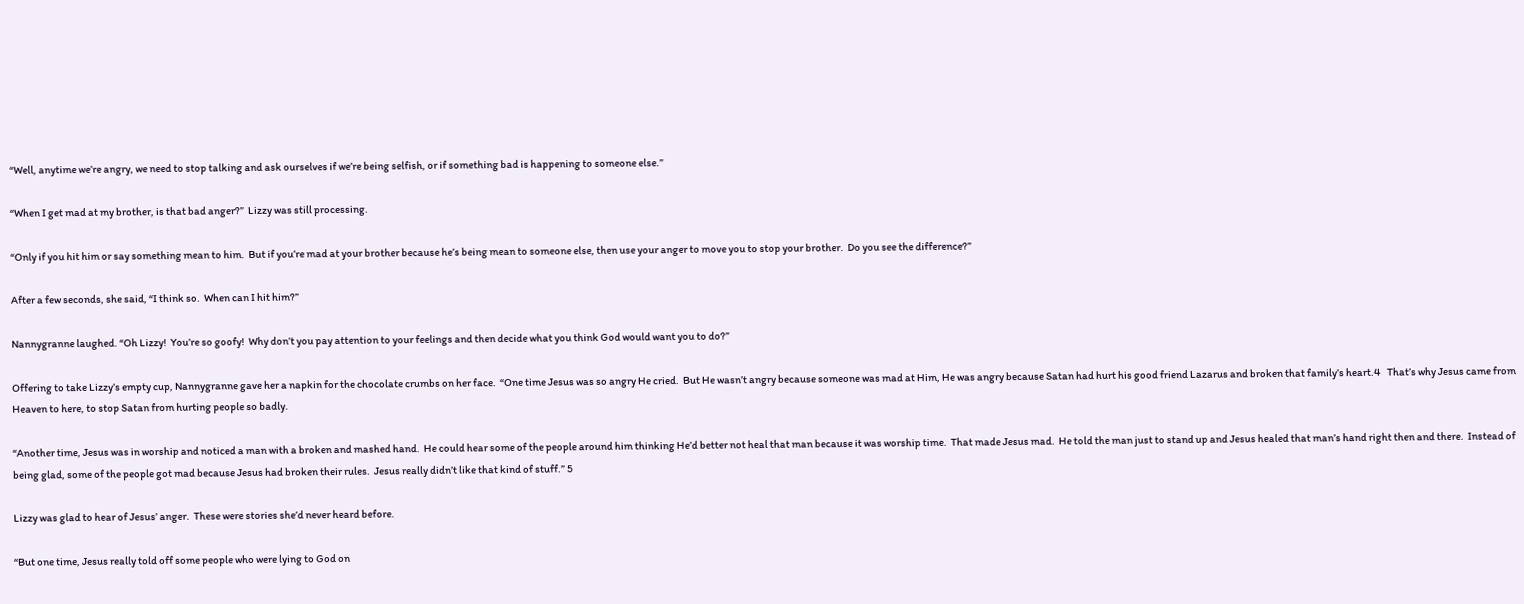“Well, anytime we’re angry, we need to stop talking and ask ourselves if we’re being selfish, or if something bad is happening to someone else.”

“When I get mad at my brother, is that bad anger?”  Lizzy was still processing.

“Only if you hit him or say something mean to him.  But if you’re mad at your brother because he’s being mean to someone else, then use your anger to move you to stop your brother.  Do you see the difference?”

After a few seconds, she said, “I think so.  When can I hit him?”

Nannygranne laughed. “Oh Lizzy!  You’re so goofy!  Why don’t you pay attention to your feelings and then decide what you think God would want you to do?”

Offering to take Lizzy’s empty cup, Nannygranne gave her a napkin for the chocolate crumbs on her face.  “One time Jesus was so angry He cried.  But He wasn’t angry because someone was mad at Him, He was angry because Satan had hurt his good friend Lazarus and broken that family’s heart.4   That’s why Jesus came from Heaven to here, to stop Satan from hurting people so badly.

“Another time, Jesus was in worship and noticed a man with a broken and mashed hand.  He could hear some of the people around him thinking He’d better not heal that man because it was worship time.  That made Jesus mad.  He told the man just to stand up and Jesus healed that man’s hand right then and there.  Instead of being glad, some of the people got mad because Jesus had broken their rules.  Jesus really didn’t like that kind of stuff.” 5

Lizzy was glad to hear of Jesus’ anger.  These were stories she’d never heard before.

“But one time, Jesus really told off some people who were lying to God on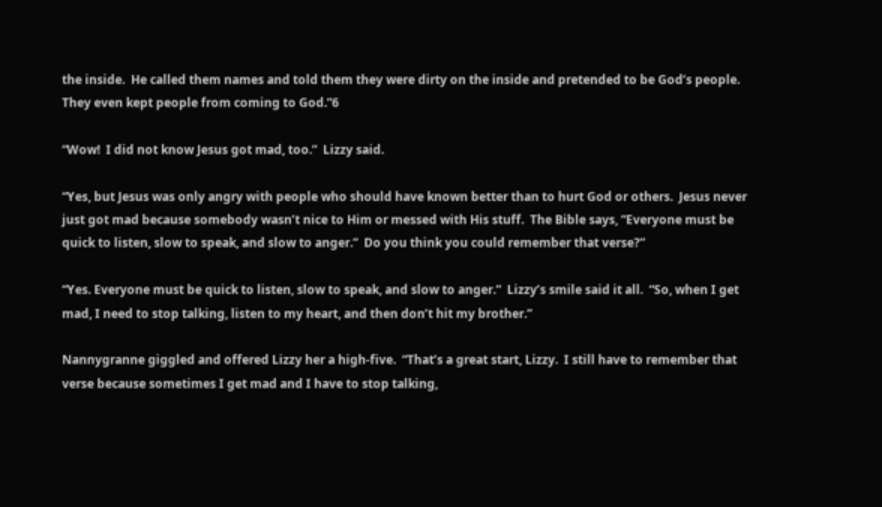the inside.  He called them names and told them they were dirty on the inside and pretended to be God’s people.  They even kept people from coming to God.”6

“Wow!  I did not know Jesus got mad, too.”  Lizzy said.

“Yes, but Jesus was only angry with people who should have known better than to hurt God or others.  Jesus never just got mad because somebody wasn’t nice to Him or messed with His stuff.  The Bible says, “Everyone must be quick to listen, slow to speak, and slow to anger.”  Do you think you could remember that verse?”

“Yes. Everyone must be quick to listen, slow to speak, and slow to anger.”  Lizzy’s smile said it all.  “So, when I get mad, I need to stop talking, listen to my heart, and then don’t hit my brother.”

Nannygranne giggled and offered Lizzy her a high-five.  “That’s a great start, Lizzy.  I still have to remember that verse because sometimes I get mad and I have to stop talking,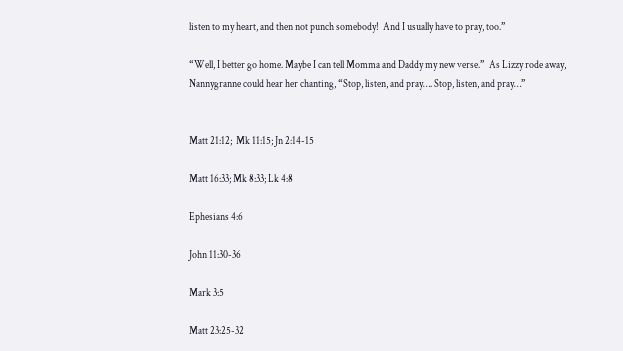listen to my heart, and then not punch somebody!  And I usually have to pray, too.”

“Well, I better go home. Maybe I can tell Momma and Daddy my new verse.”  As Lizzy rode away, Nannygranne could hear her chanting, “Stop, listen, and pray…. Stop, listen, and pray…”


Matt 21:12;  Mk 11:15; Jn 2:14-15

Matt 16:33; Mk 8:33; Lk 4:8

Ephesians 4:6

John 11:30-36

Mark 3:5

Matt 23:25-32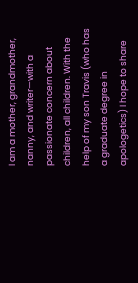I am a mother, grandmother, nanny, and writer—with a passionate concern about children, all children. With the help of my son Travis (who has a graduate degree in apologetics) I hope to share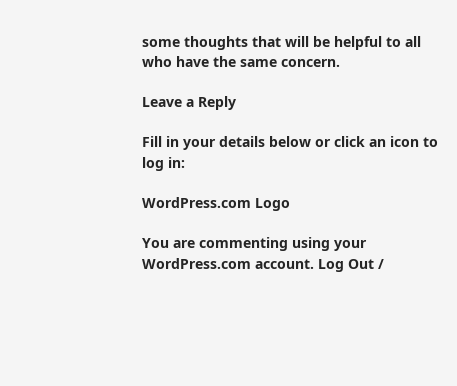some thoughts that will be helpful to all who have the same concern.

Leave a Reply

Fill in your details below or click an icon to log in:

WordPress.com Logo

You are commenting using your WordPress.com account. Log Out /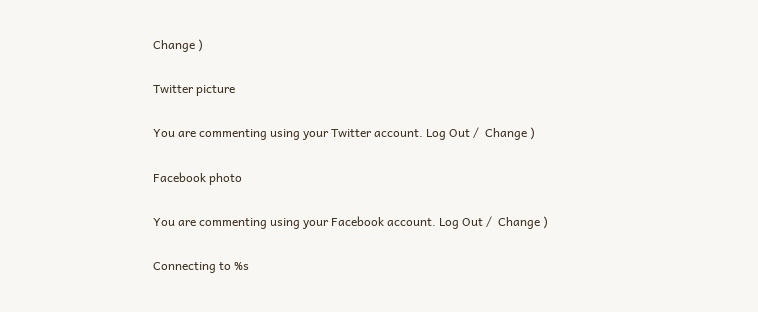Change )

Twitter picture

You are commenting using your Twitter account. Log Out /  Change )

Facebook photo

You are commenting using your Facebook account. Log Out /  Change )

Connecting to %s